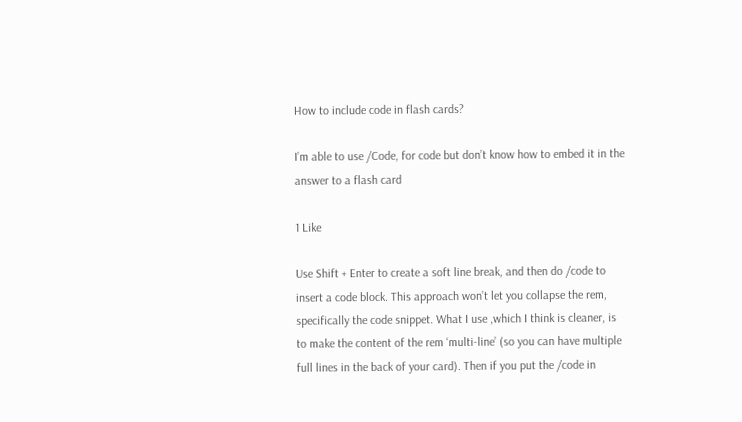How to include code in flash cards?

I’m able to use /Code, for code but don’t know how to embed it in the answer to a flash card

1 Like

Use Shift + Enter to create a soft line break, and then do /code to insert a code block. This approach won’t let you collapse the rem, specifically the code snippet. What I use ,which I think is cleaner, is to make the content of the rem ‘multi-line’ (so you can have multiple full lines in the back of your card). Then if you put the /code in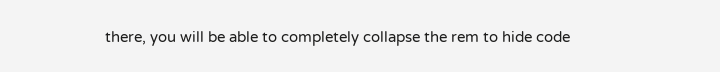there, you will be able to completely collapse the rem to hide code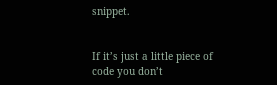snippet.


If it’s just a little piece of code you don’t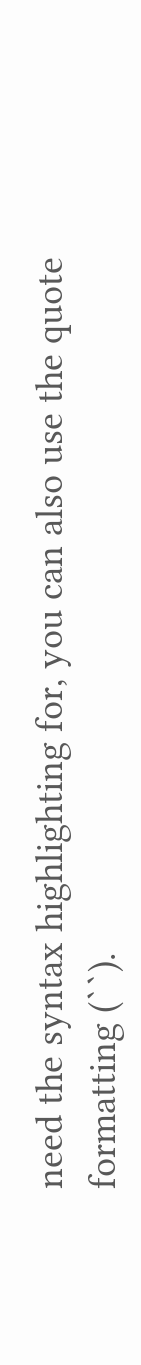need the syntax highlighting for, you can also use the quote formatting (``).